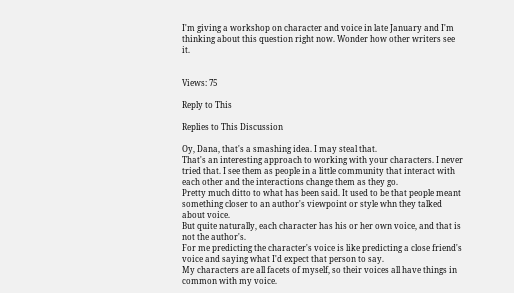I'm giving a workshop on character and voice in late January and I'm thinking about this question right now. Wonder how other writers see it.


Views: 75

Reply to This

Replies to This Discussion

Oy, Dana, that's a smashing idea. I may steal that.
That's an interesting approach to working with your characters. I never tried that. I see them as people in a little community that interact with each other and the interactions change them as they go.
Pretty much ditto to what has been said. It used to be that people meant something closer to an author's viewpoint or style whn they talked about voice.
But quite naturally, each character has his or her own voice, and that is not the author's.
For me predicting the character's voice is like predicting a close friend's voice and saying what I'd expect that person to say.
My characters are all facets of myself, so their voices all have things in common with my voice.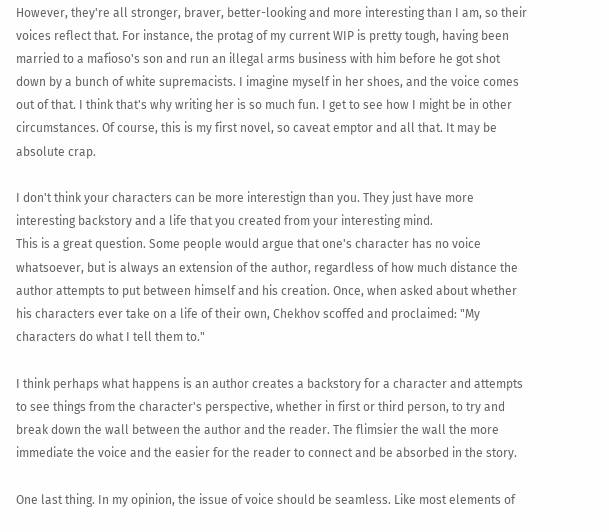However, they're all stronger, braver, better-looking and more interesting than I am, so their voices reflect that. For instance, the protag of my current WIP is pretty tough, having been married to a mafioso's son and run an illegal arms business with him before he got shot down by a bunch of white supremacists. I imagine myself in her shoes, and the voice comes out of that. I think that's why writing her is so much fun. I get to see how I might be in other circumstances. Of course, this is my first novel, so caveat emptor and all that. It may be absolute crap.

I don't think your characters can be more interestign than you. They just have more interesting backstory and a life that you created from your interesting mind.
This is a great question. Some people would argue that one's character has no voice whatsoever, but is always an extension of the author, regardless of how much distance the author attempts to put between himself and his creation. Once, when asked about whether his characters ever take on a life of their own, Chekhov scoffed and proclaimed: "My characters do what I tell them to."

I think perhaps what happens is an author creates a backstory for a character and attempts to see things from the character's perspective, whether in first or third person, to try and break down the wall between the author and the reader. The flimsier the wall the more immediate the voice and the easier for the reader to connect and be absorbed in the story.

One last thing. In my opinion, the issue of voice should be seamless. Like most elements of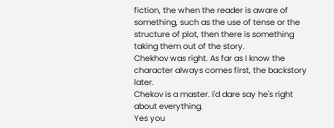fiction, the when the reader is aware of something, such as the use of tense or the structure of plot, then there is something taking them out of the story.
Chekhov was right. As far as I know the character always comes first, the backstory later.
Chekov is a master. I'd dare say he's right about everything.
Yes you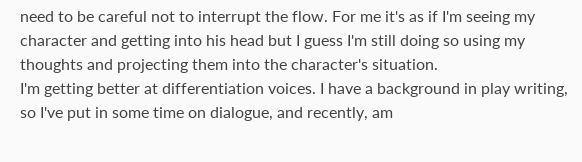need to be careful not to interrupt the flow. For me it's as if I'm seeing my character and getting into his head but I guess I'm still doing so using my thoughts and projecting them into the character's situation.
I'm getting better at differentiation voices. I have a background in play writing, so I've put in some time on dialogue, and recently, am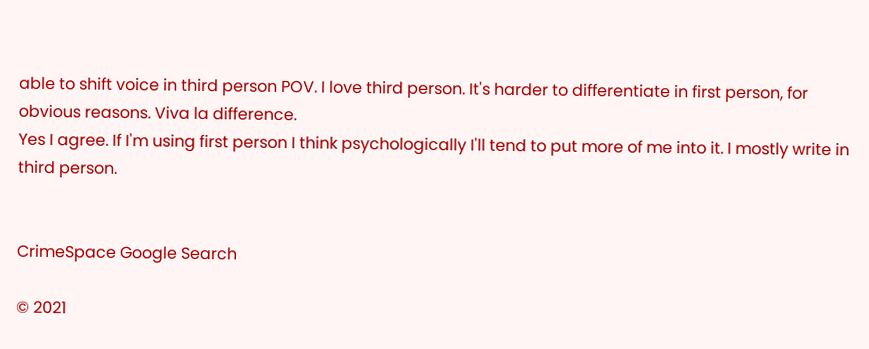able to shift voice in third person POV. I love third person. It's harder to differentiate in first person, for obvious reasons. Viva la difference.
Yes I agree. If I'm using first person I think psychologically I'll tend to put more of me into it. I mostly write in third person.


CrimeSpace Google Search

© 2021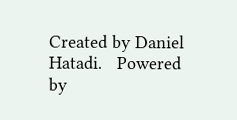Created by Daniel Hatadi.   Powered by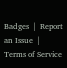Badges  |  Report an Issue  |  Terms of Service